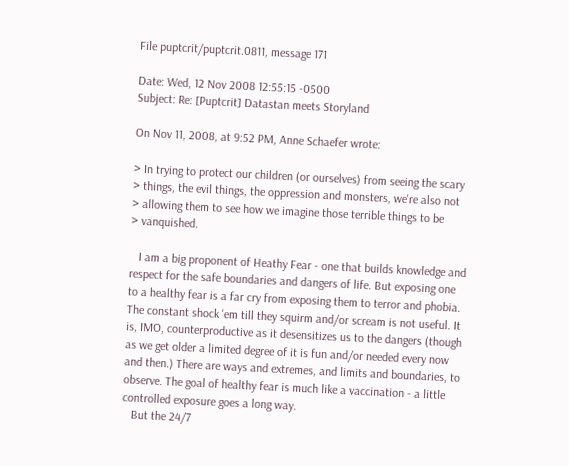File puptcrit/puptcrit.0811, message 171

Date: Wed, 12 Nov 2008 12:55:15 -0500
Subject: Re: [Puptcrit] Datastan meets Storyland

On Nov 11, 2008, at 9:52 PM, Anne Schaefer wrote:

> In trying to protect our children (or ourselves) from seeing the scary
> things, the evil things, the oppression and monsters, we're also not
> allowing them to see how we imagine those terrible things to be
> vanquished.

   I am a big proponent of Heathy Fear - one that builds knowledge and
respect for the safe boundaries and dangers of life. But exposing one
to a healthy fear is a far cry from exposing them to terror and phobia.
The constant shock 'em till they squirm and/or scream is not useful. It
is, IMO, counterproductive as it desensitizes us to the dangers (though
as we get older a limited degree of it is fun and/or needed every now
and then.) There are ways and extremes, and limits and boundaries, to
observe. The goal of healthy fear is much like a vaccination - a little
controlled exposure goes a long way.
   But the 24/7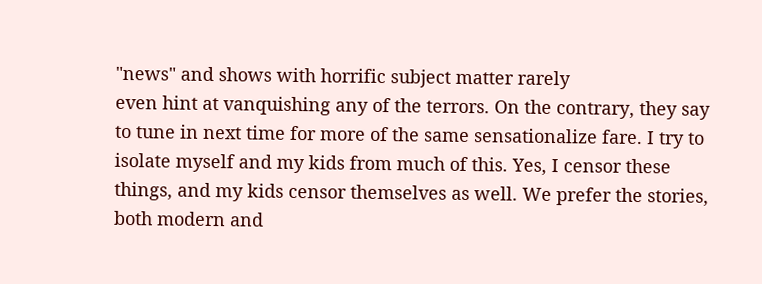"news" and shows with horrific subject matter rarely
even hint at vanquishing any of the terrors. On the contrary, they say
to tune in next time for more of the same sensationalize fare. I try to
isolate myself and my kids from much of this. Yes, I censor these
things, and my kids censor themselves as well. We prefer the stories,
both modern and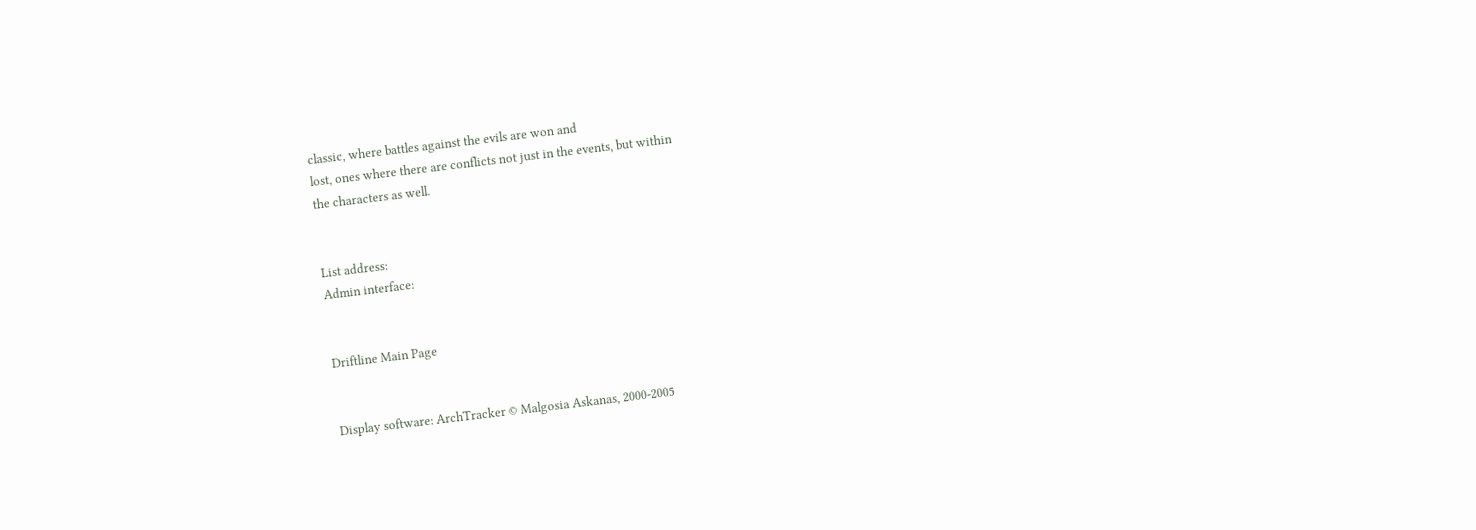classic, where battles against the evils are won and
lost, ones where there are conflicts not just in the events, but within
the characters as well.


List address:
Admin interface:


Driftline Main Page


Display software: ArchTracker © Malgosia Askanas, 2000-2005